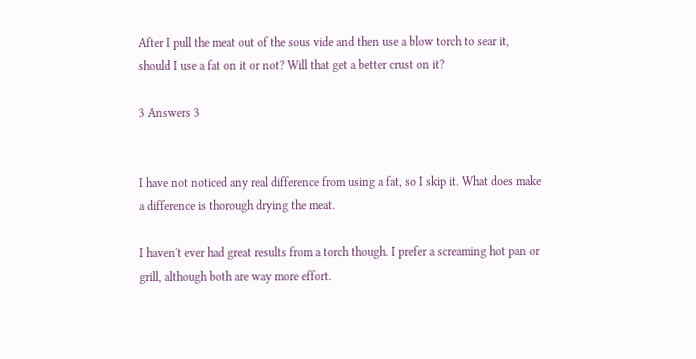After I pull the meat out of the sous vide and then use a blow torch to sear it, should I use a fat on it or not? Will that get a better crust on it?

3 Answers 3


I have not noticed any real difference from using a fat, so I skip it. What does make a difference is thorough drying the meat.

I haven't ever had great results from a torch though. I prefer a screaming hot pan or grill, although both are way more effort.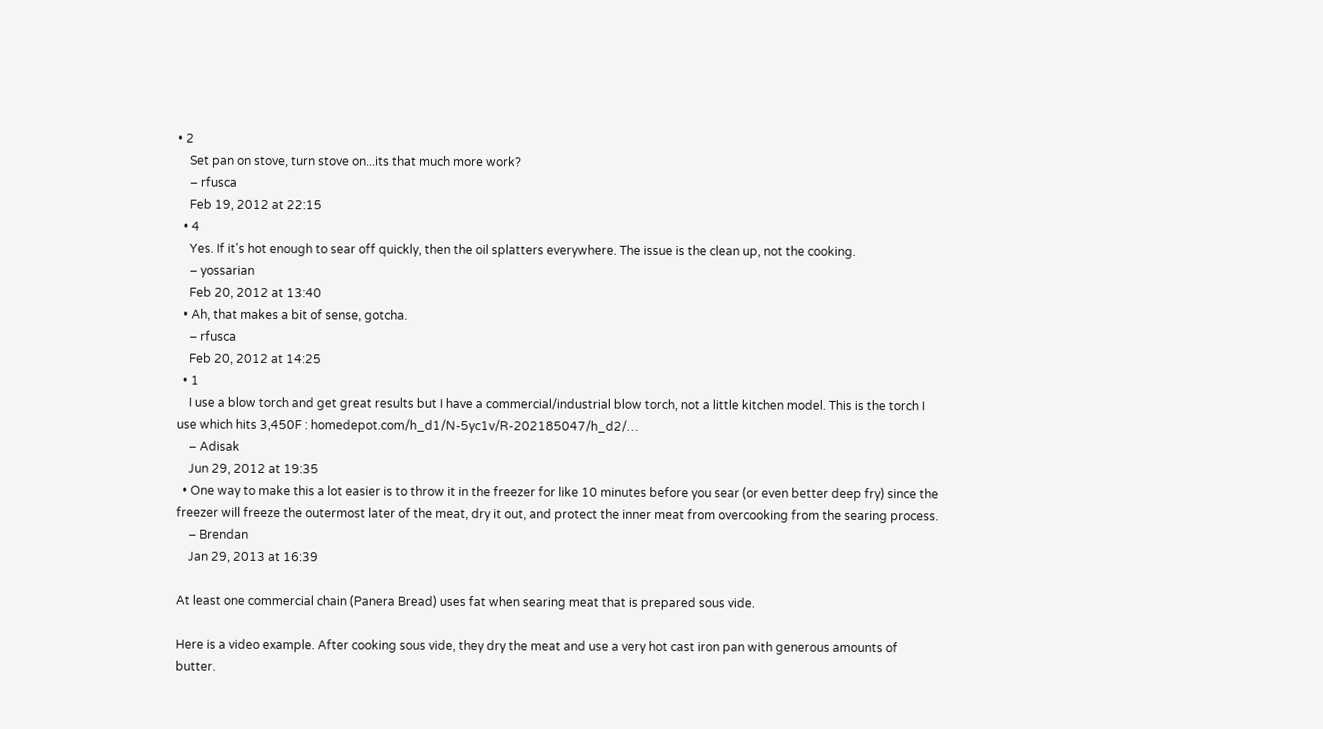• 2
    Set pan on stove, turn stove on...its that much more work?
    – rfusca
    Feb 19, 2012 at 22:15
  • 4
    Yes. If it's hot enough to sear off quickly, then the oil splatters everywhere. The issue is the clean up, not the cooking.
    – yossarian
    Feb 20, 2012 at 13:40
  • Ah, that makes a bit of sense, gotcha.
    – rfusca
    Feb 20, 2012 at 14:25
  • 1
    I use a blow torch and get great results but I have a commercial/industrial blow torch, not a little kitchen model. This is the torch I use which hits 3,450F : homedepot.com/h_d1/N-5yc1v/R-202185047/h_d2/…
    – Adisak
    Jun 29, 2012 at 19:35
  • One way to make this a lot easier is to throw it in the freezer for like 10 minutes before you sear (or even better deep fry) since the freezer will freeze the outermost later of the meat, dry it out, and protect the inner meat from overcooking from the searing process.
    – Brendan
    Jan 29, 2013 at 16:39

At least one commercial chain (Panera Bread) uses fat when searing meat that is prepared sous vide.

Here is a video example. After cooking sous vide, they dry the meat and use a very hot cast iron pan with generous amounts of butter.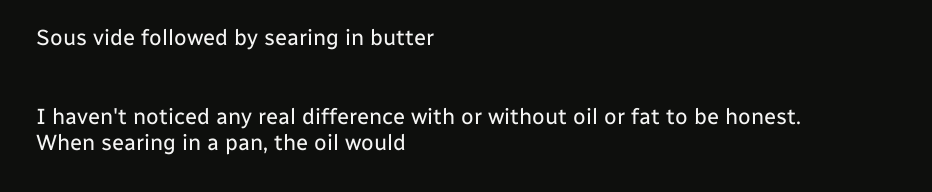Sous vide followed by searing in butter


I haven't noticed any real difference with or without oil or fat to be honest. When searing in a pan, the oil would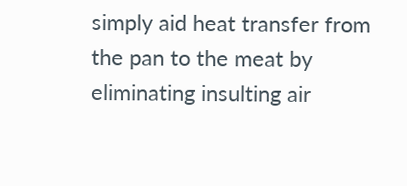simply aid heat transfer from the pan to the meat by eliminating insulting air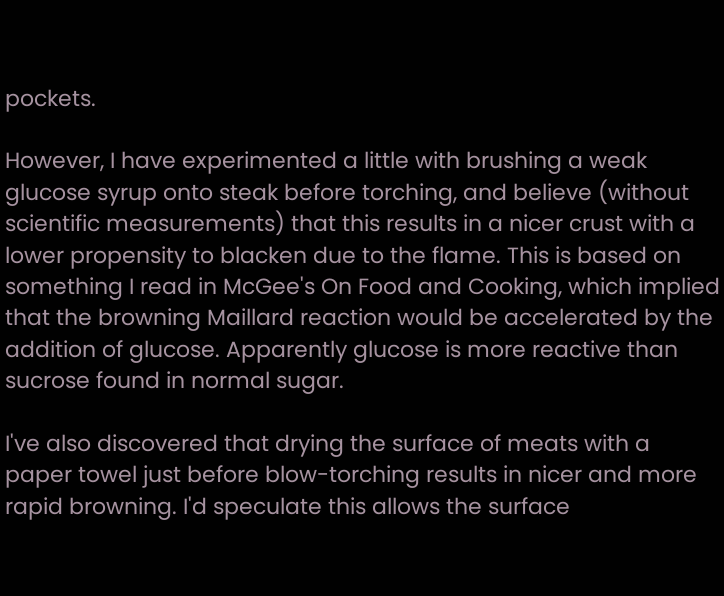pockets.

However, I have experimented a little with brushing a weak glucose syrup onto steak before torching, and believe (without scientific measurements) that this results in a nicer crust with a lower propensity to blacken due to the flame. This is based on something I read in McGee's On Food and Cooking, which implied that the browning Maillard reaction would be accelerated by the addition of glucose. Apparently glucose is more reactive than sucrose found in normal sugar.

I've also discovered that drying the surface of meats with a paper towel just before blow-torching results in nicer and more rapid browning. I'd speculate this allows the surface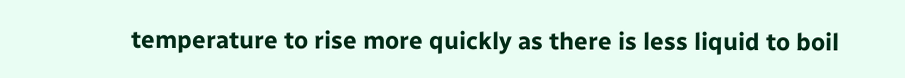temperature to rise more quickly as there is less liquid to boil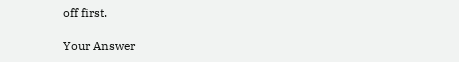off first.

Your Answer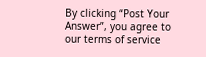By clicking “Post Your Answer”, you agree to our terms of service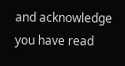and acknowledge you have read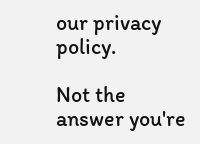our privacy policy.

Not the answer you're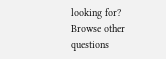looking for? Browse other questions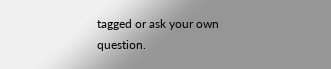tagged or ask your own question.